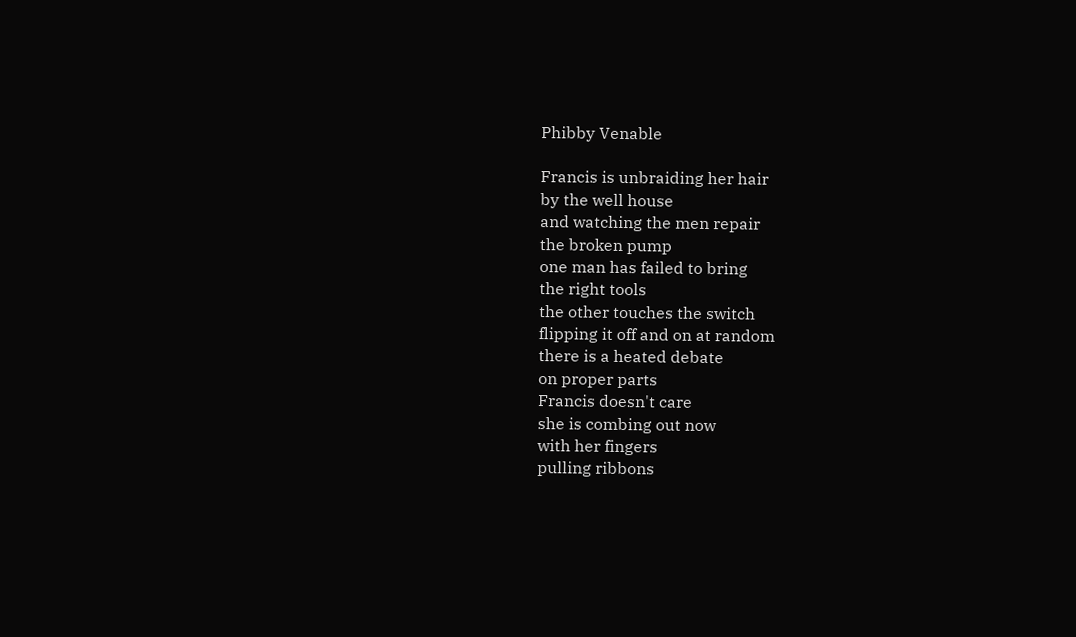Phibby Venable

Francis is unbraiding her hair
by the well house
and watching the men repair
the broken pump
one man has failed to bring
the right tools
the other touches the switch
flipping it off and on at random
there is a heated debate
on proper parts
Francis doesn't care
she is combing out now
with her fingers
pulling ribbons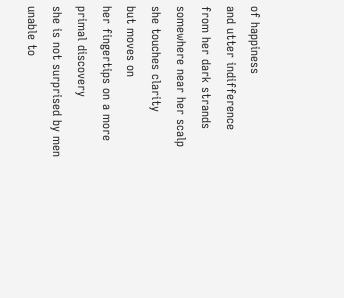of happiness
and utter indifference
from her dark strands
somewhere near her scalp
she touches clarity
but moves on
her fingertips on a more
primal discovery
she is not surprised by men
unable to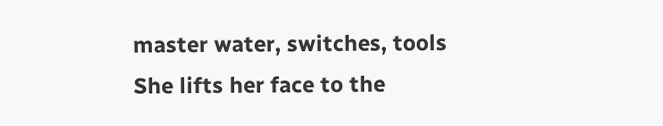master water, switches, tools
She lifts her face to the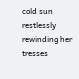cold sun
restlessly rewinding her tresses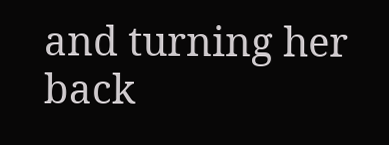and turning her back